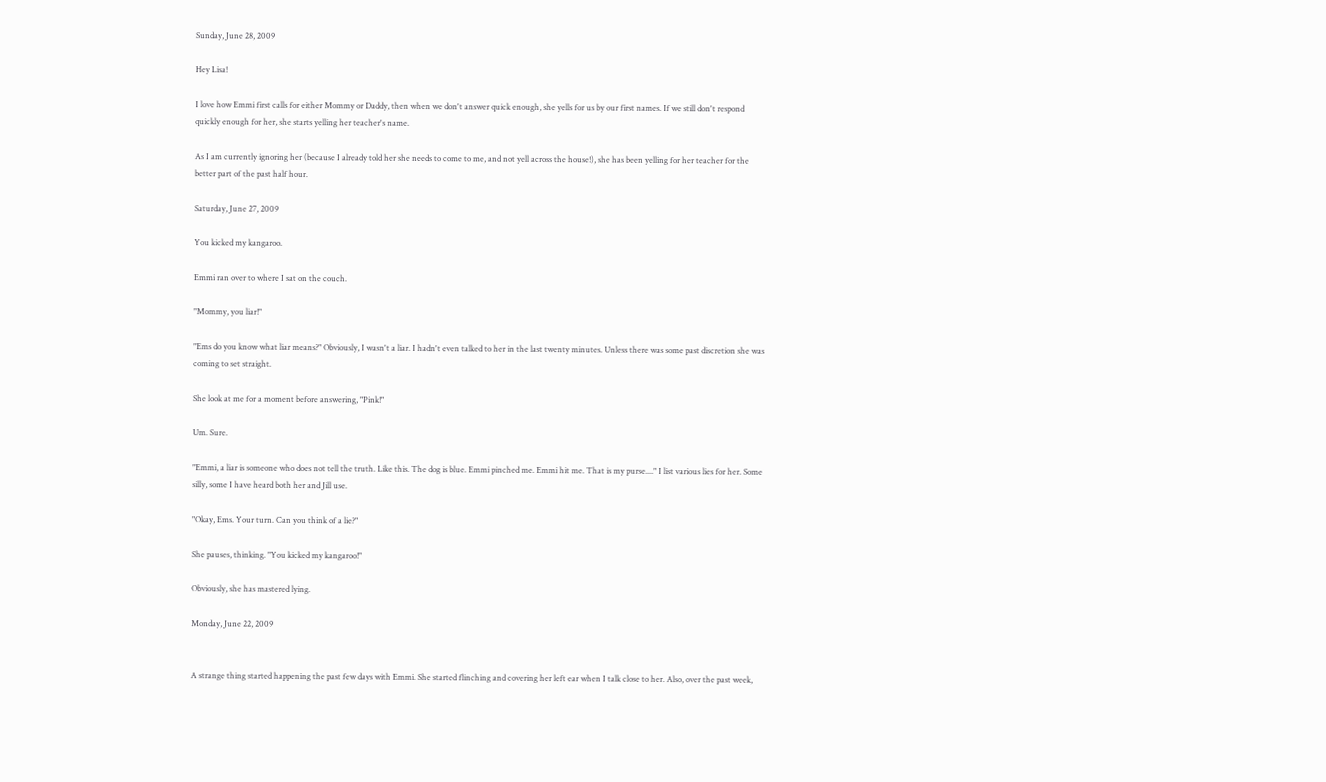Sunday, June 28, 2009

Hey Lisa!

I love how Emmi first calls for either Mommy or Daddy, then when we don't answer quick enough, she yells for us by our first names. If we still don't respond quickly enough for her, she starts yelling her teacher's name.

As I am currently ignoring her (because I already told her she needs to come to me, and not yell across the house!), she has been yelling for her teacher for the better part of the past half hour.

Saturday, June 27, 2009

You kicked my kangaroo.

Emmi ran over to where I sat on the couch.

"Mommy, you liar!"

"Ems do you know what liar means?" Obviously, I wasn't a liar. I hadn't even talked to her in the last twenty minutes. Unless there was some past discretion she was coming to set straight.

She look at me for a moment before answering, "Pink!"

Um. Sure.

"Emmi, a liar is someone who does not tell the truth. Like this. The dog is blue. Emmi pinched me. Emmi hit me. That is my purse...." I list various lies for her. Some silly, some I have heard both her and Jill use.

"Okay, Ems. Your turn. Can you think of a lie?"

She pauses, thinking. "You kicked my kangaroo!"

Obviously, she has mastered lying.

Monday, June 22, 2009


A strange thing started happening the past few days with Emmi. She started flinching and covering her left ear when I talk close to her. Also, over the past week,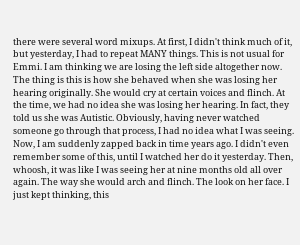there were several word mixups. At first, I didn't think much of it, but yesterday, I had to repeat MANY things. This is not usual for Emmi. I am thinking we are losing the left side altogether now. The thing is this is how she behaved when she was losing her hearing originally. She would cry at certain voices and flinch. At the time, we had no idea she was losing her hearing. In fact, they told us she was Autistic. Obviously, having never watched someone go through that process, I had no idea what I was seeing. Now, I am suddenly zapped back in time years ago. I didn't even remember some of this, until I watched her do it yesterday. Then, whoosh, it was like I was seeing her at nine months old all over again. The way she would arch and flinch. The look on her face. I just kept thinking, this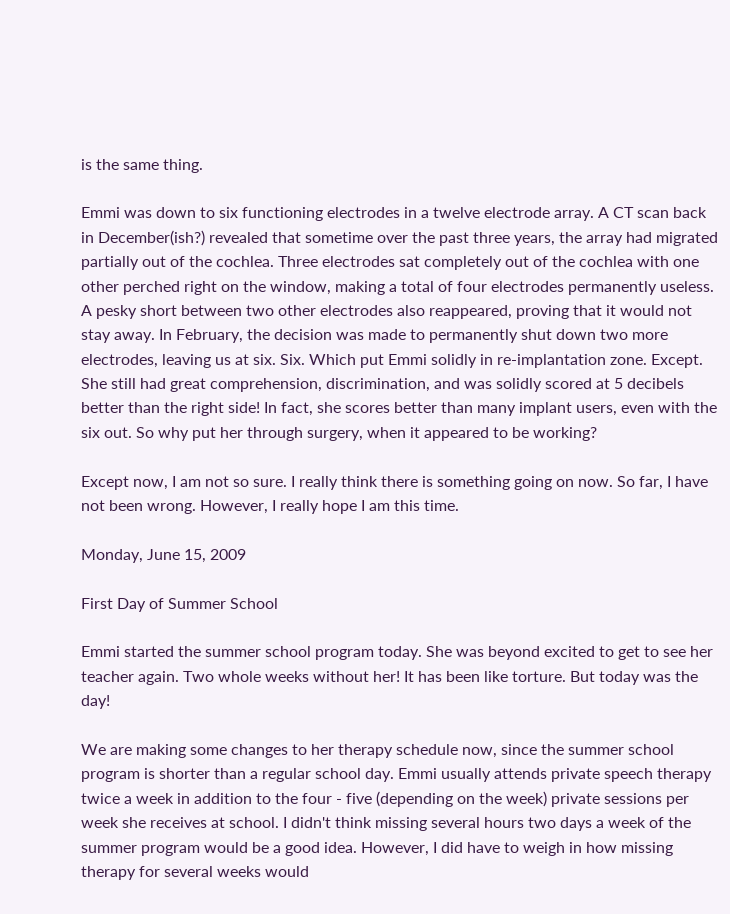is the same thing.

Emmi was down to six functioning electrodes in a twelve electrode array. A CT scan back in December(ish?) revealed that sometime over the past three years, the array had migrated partially out of the cochlea. Three electrodes sat completely out of the cochlea with one other perched right on the window, making a total of four electrodes permanently useless. A pesky short between two other electrodes also reappeared, proving that it would not stay away. In February, the decision was made to permanently shut down two more electrodes, leaving us at six. Six. Which put Emmi solidly in re-implantation zone. Except. She still had great comprehension, discrimination, and was solidly scored at 5 decibels better than the right side! In fact, she scores better than many implant users, even with the six out. So why put her through surgery, when it appeared to be working?

Except now, I am not so sure. I really think there is something going on now. So far, I have not been wrong. However, I really hope I am this time.

Monday, June 15, 2009

First Day of Summer School

Emmi started the summer school program today. She was beyond excited to get to see her teacher again. Two whole weeks without her! It has been like torture. But today was the day!

We are making some changes to her therapy schedule now, since the summer school program is shorter than a regular school day. Emmi usually attends private speech therapy twice a week in addition to the four - five (depending on the week) private sessions per week she receives at school. I didn't think missing several hours two days a week of the summer program would be a good idea. However, I did have to weigh in how missing therapy for several weeks would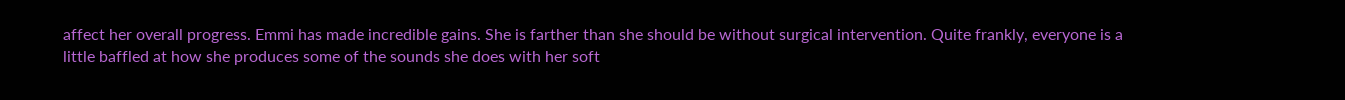affect her overall progress. Emmi has made incredible gains. She is farther than she should be without surgical intervention. Quite frankly, everyone is a little baffled at how she produces some of the sounds she does with her soft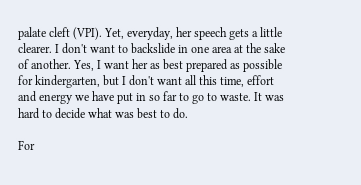palate cleft (VPI). Yet, everyday, her speech gets a little clearer. I don't want to backslide in one area at the sake of another. Yes, I want her as best prepared as possible for kindergarten, but I don't want all this time, effort and energy we have put in so far to go to waste. It was hard to decide what was best to do.

For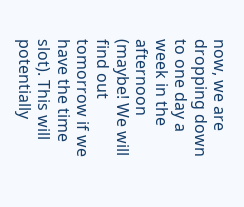now, we are dropping down to one day a week in the afternoon (maybe! We will find out tomorrow if we have the time slot). This will potentially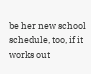be her new school schedule, too, if it works out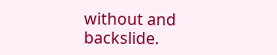without and backslide.